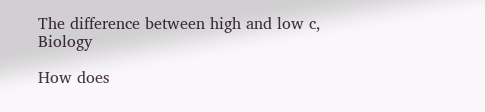The difference between high and low c, Biology

How does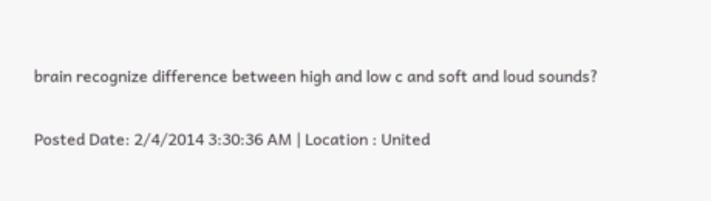brain recognize difference between high and low c and soft and loud sounds?

Posted Date: 2/4/2014 3:30:36 AM | Location : United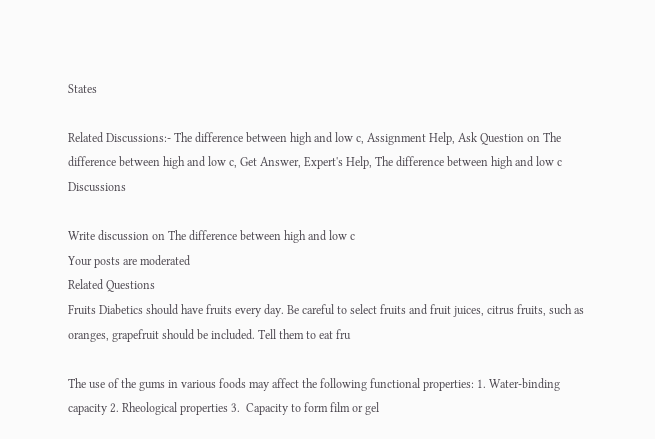States

Related Discussions:- The difference between high and low c, Assignment Help, Ask Question on The difference between high and low c, Get Answer, Expert's Help, The difference between high and low c Discussions

Write discussion on The difference between high and low c
Your posts are moderated
Related Questions
Fruits Diabetics should have fruits every day. Be careful to select fruits and fruit juices, citrus fruits, such as oranges, grapefruit should be included. Tell them to eat fru

The use of the gums in various foods may affect the following functional properties: 1. Water-binding capacity 2. Rheological properties 3.  Capacity to form film or gel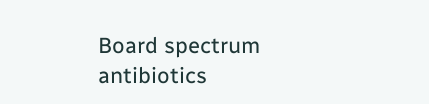Board spectrum antibiotics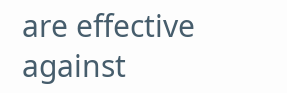are effective against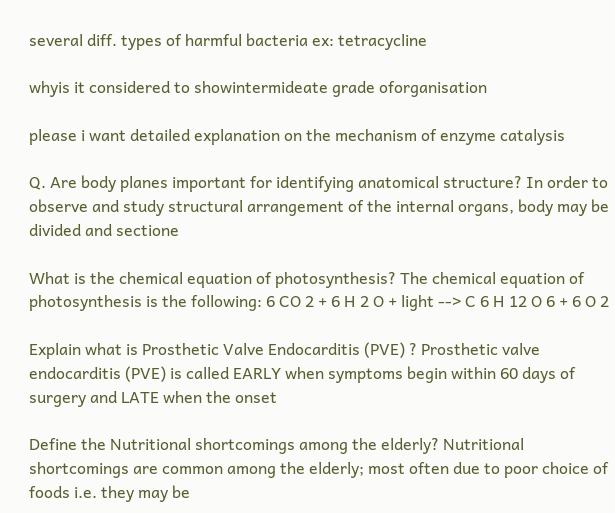several diff. types of harmful bacteria ex: tetracycline

whyis it considered to showintermideate grade oforganisation

please i want detailed explanation on the mechanism of enzyme catalysis

Q. Are body planes important for identifying anatomical structure? In order to observe and study structural arrangement of the internal organs, body may be divided and sectione

What is the chemical equation of photosynthesis? The chemical equation of photosynthesis is the following: 6 CO 2 + 6 H 2 O + light --> C 6 H 12 O 6 + 6 O 2

Explain what is Prosthetic Valve Endocarditis (PVE) ? Prosthetic valve endocarditis (PVE) is called EARLY when symptoms begin within 60 days of surgery and LATE when the onset

Define the Nutritional shortcomings among the elderly? Nutritional shortcomings are common among the elderly; most often due to poor choice of foods i.e. they may be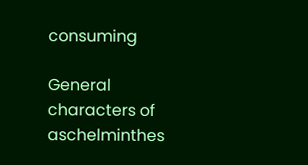consuming

General characters of aschelminthes